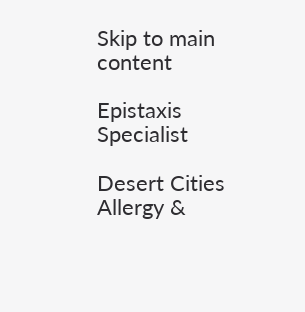Skip to main content

Epistaxis Specialist

Desert Cities Allergy &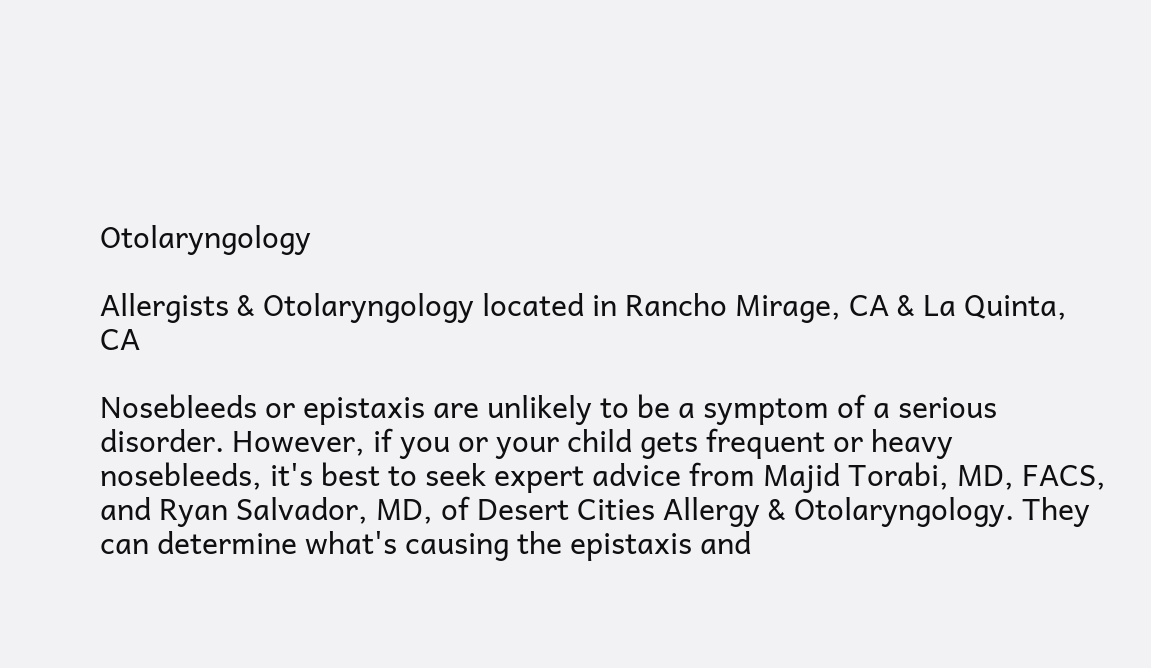Otolaryngology

Allergists & Otolaryngology located in Rancho Mirage, CA & La Quinta, CA

Nosebleeds or epistaxis are unlikely to be a symptom of a serious disorder. However, if you or your child gets frequent or heavy nosebleeds, it's best to seek expert advice from Majid Torabi, MD, FACS, and Ryan Salvador, MD, of Desert Cities Allergy & Otolaryngology. They can determine what's causing the epistaxis and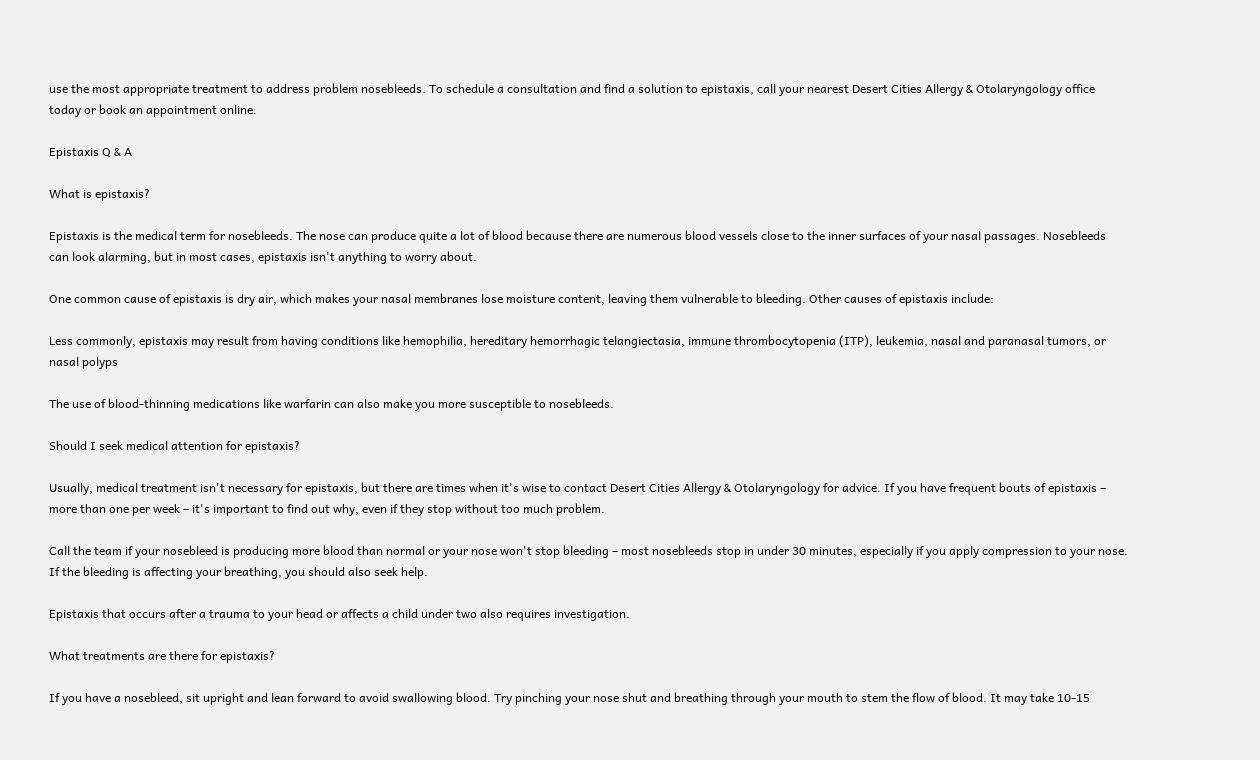use the most appropriate treatment to address problem nosebleeds. To schedule a consultation and find a solution to epistaxis, call your nearest Desert Cities Allergy & Otolaryngology office today or book an appointment online.

Epistaxis Q & A

What is epistaxis?

Epistaxis is the medical term for nosebleeds. The nose can produce quite a lot of blood because there are numerous blood vessels close to the inner surfaces of your nasal passages. Nosebleeds can look alarming, but in most cases, epistaxis isn't anything to worry about.

One common cause of epistaxis is dry air, which makes your nasal membranes lose moisture content, leaving them vulnerable to bleeding. Other causes of epistaxis include:

Less commonly, epistaxis may result from having conditions like hemophilia, hereditary hemorrhagic telangiectasia, immune thrombocytopenia (ITP), leukemia, nasal and paranasal tumors, or nasal polyps

The use of blood-thinning medications like warfarin can also make you more susceptible to nosebleeds.

Should I seek medical attention for epistaxis?

Usually, medical treatment isn't necessary for epistaxis, but there are times when it's wise to contact Desert Cities Allergy & Otolaryngology for advice. If you have frequent bouts of epistaxis – more than one per week – it's important to find out why, even if they stop without too much problem.

Call the team if your nosebleed is producing more blood than normal or your nose won't stop bleeding – most nosebleeds stop in under 30 minutes, especially if you apply compression to your nose. If the bleeding is affecting your breathing, you should also seek help.

Epistaxis that occurs after a trauma to your head or affects a child under two also requires investigation.

What treatments are there for epistaxis?

If you have a nosebleed, sit upright and lean forward to avoid swallowing blood. Try pinching your nose shut and breathing through your mouth to stem the flow of blood. It may take 10-15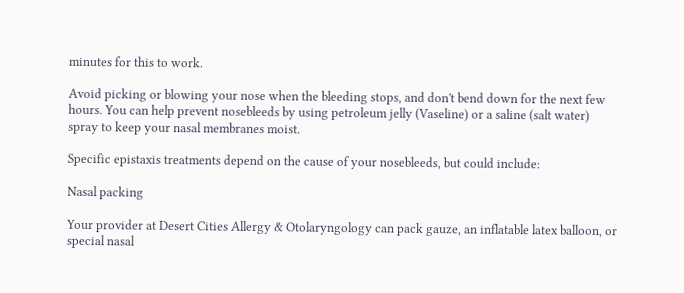minutes for this to work.

Avoid picking or blowing your nose when the bleeding stops, and don't bend down for the next few hours. You can help prevent nosebleeds by using petroleum jelly (Vaseline) or a saline (salt water) spray to keep your nasal membranes moist.

Specific epistaxis treatments depend on the cause of your nosebleeds, but could include:

Nasal packing

Your provider at Desert Cities Allergy & Otolaryngology can pack gauze, an inflatable latex balloon, or special nasal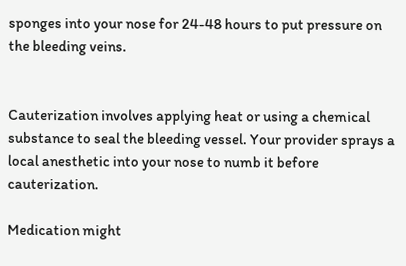sponges into your nose for 24-48 hours to put pressure on the bleeding veins.


Cauterization involves applying heat or using a chemical substance to seal the bleeding vessel. Your provider sprays a local anesthetic into your nose to numb it before cauterization.

Medication might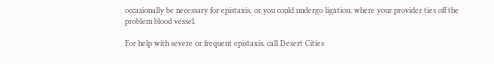occasionally be necessary for epistaxis, or you could undergo ligation, where your provider ties off the problem blood vessel.

For help with severe or frequent epistaxis, call Desert Cities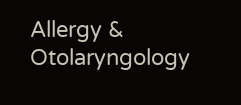Allergy & Otolaryngology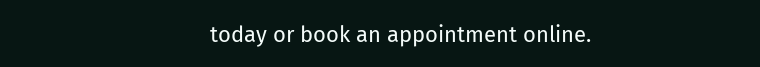today or book an appointment online.